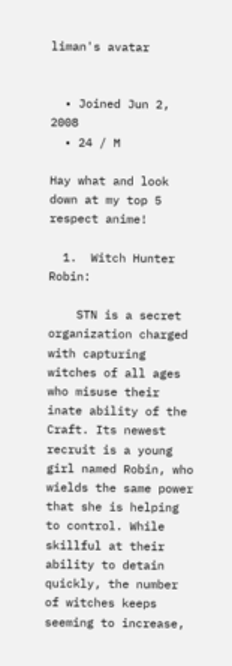liman's avatar


  • Joined Jun 2, 2008
  • 24 / M

Hay what and look down at my top 5 respect anime!

  1.  Witch Hunter Robin:

    STN is a secret organization charged with capturing witches of all ages who misuse their inate ability of the Craft. Its newest recruit is a young girl named Robin, who wields the same power that she is helping to control. While skillful at their ability to detain quickly, the number of witches keeps seeming to increase,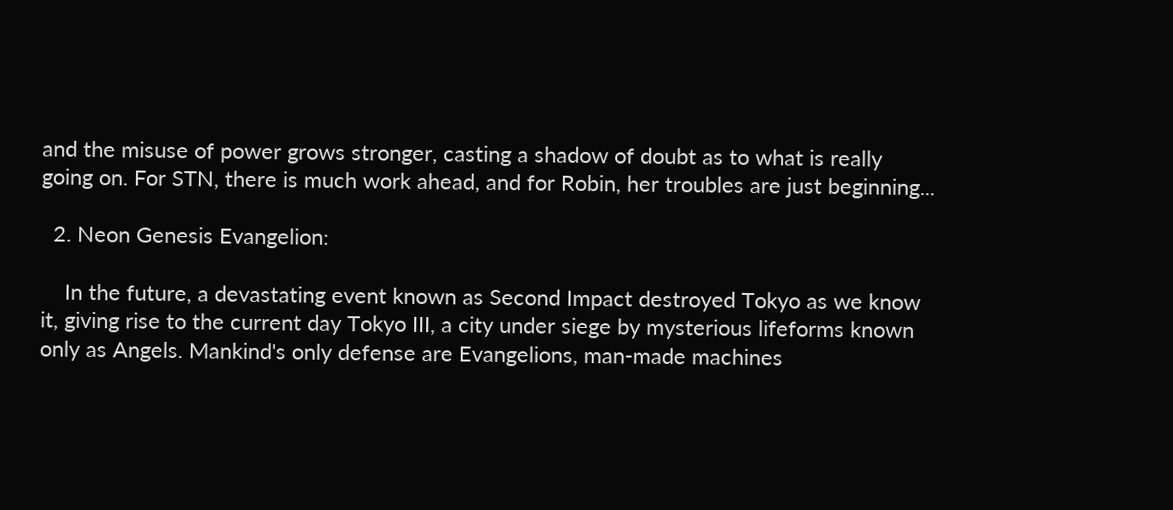and the misuse of power grows stronger, casting a shadow of doubt as to what is really going on. For STN, there is much work ahead, and for Robin, her troubles are just beginning...

  2. Neon Genesis Evangelion:

    In the future, a devastating event known as Second Impact destroyed Tokyo as we know it, giving rise to the current day Tokyo III, a city under siege by mysterious lifeforms known only as Angels. Mankind's only defense are Evangelions, man-made machines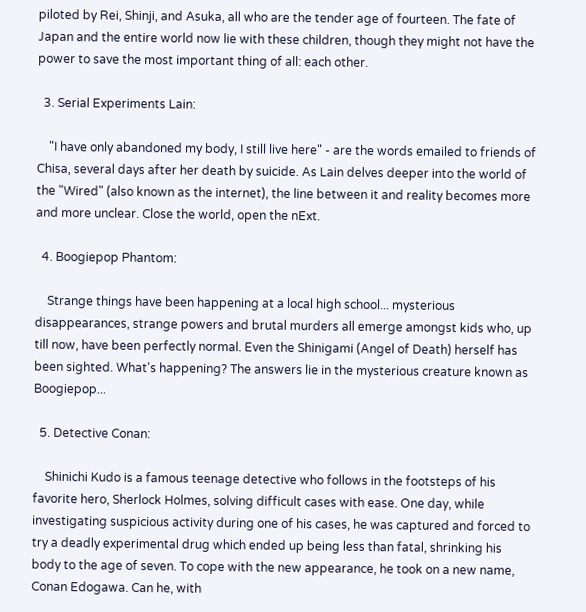piloted by Rei, Shinji, and Asuka, all who are the tender age of fourteen. The fate of Japan and the entire world now lie with these children, though they might not have the power to save the most important thing of all: each other.

  3. Serial Experiments Lain:

    "I have only abandoned my body, I still live here" - are the words emailed to friends of Chisa, several days after her death by suicide. As Lain delves deeper into the world of the "Wired" (also known as the internet), the line between it and reality becomes more and more unclear. Close the world, open the nExt.

  4. Boogiepop Phantom:

    Strange things have been happening at a local high school... mysterious disappearances, strange powers and brutal murders all emerge amongst kids who, up till now, have been perfectly normal. Even the Shinigami (Angel of Death) herself has been sighted. What's happening? The answers lie in the mysterious creature known as Boogiepop...

  5. Detective Conan:

    Shinichi Kudo is a famous teenage detective who follows in the footsteps of his favorite hero, Sherlock Holmes, solving difficult cases with ease. One day, while investigating suspicious activity during one of his cases, he was captured and forced to try a deadly experimental drug which ended up being less than fatal, shrinking his body to the age of seven. To cope with the new appearance, he took on a new name, Conan Edogawa. Can he, with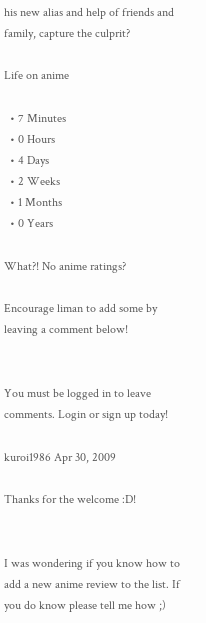his new alias and help of friends and family, capture the culprit?

Life on anime

  • 7 Minutes
  • 0 Hours
  • 4 Days
  • 2 Weeks
  • 1 Months
  • 0 Years

What?! No anime ratings?

Encourage liman to add some by leaving a comment below!


You must be logged in to leave comments. Login or sign up today!

kuroi1986 Apr 30, 2009

Thanks for the welcome :D!


I was wondering if you know how to add a new anime review to the list. If you do know please tell me how ;)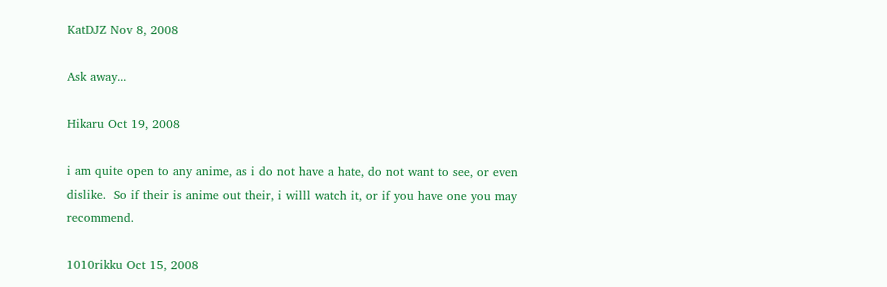KatDJZ Nov 8, 2008

Ask away...

Hikaru Oct 19, 2008

i am quite open to any anime, as i do not have a hate, do not want to see, or even dislike.  So if their is anime out their, i willl watch it, or if you have one you may recommend.

1010rikku Oct 15, 2008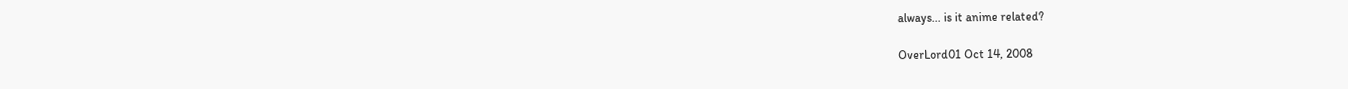always... is it anime related?

OverLord01 Oct 14, 2008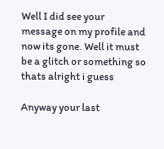Well I did see your message on my profile and now its gone. Well it must be a glitch or something so thats alright i guess

Anyway your last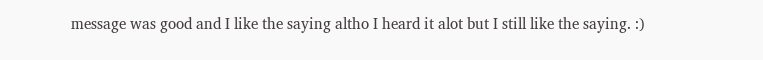message was good and I like the saying altho I heard it alot but I still like the saying. :)